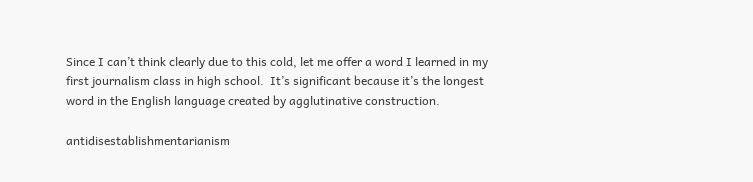Since I can’t think clearly due to this cold, let me offer a word I learned in my first journalism class in high school.  It’s significant because it’s the longest word in the English language created by agglutinative construction.

antidisestablishmentarianism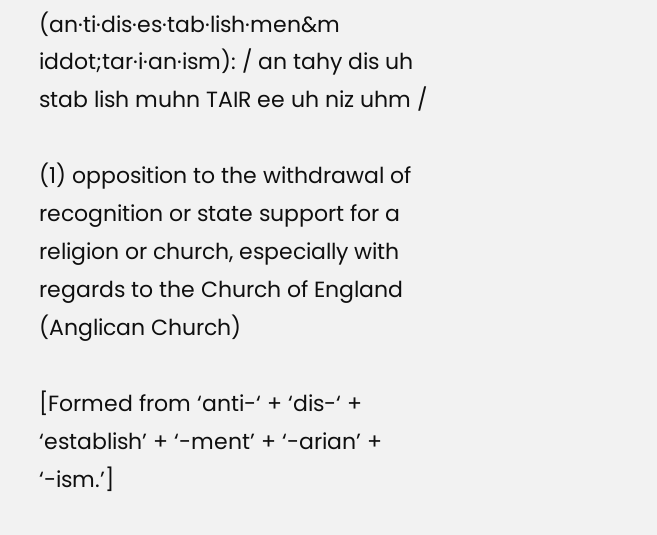(an·ti·dis·es·tab·lish·men&m iddot;tar·i·an·ism): / an tahy dis uh stab lish muhn TAIR ee uh niz uhm /

(1) opposition to the withdrawal of recognition or state support for a religion or church, especially with regards to the Church of England (Anglican Church)

[Formed from ‘anti-‘ + ‘dis-‘ + ‘establish’ + ‘-ment’ + ‘-arian’ + ‘-ism.’]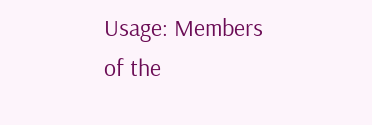Usage: Members of the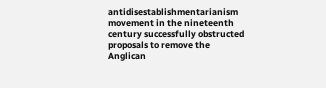antidisestablishmentarianism movement in the nineteenth century successfully obstructed proposals to remove the Anglican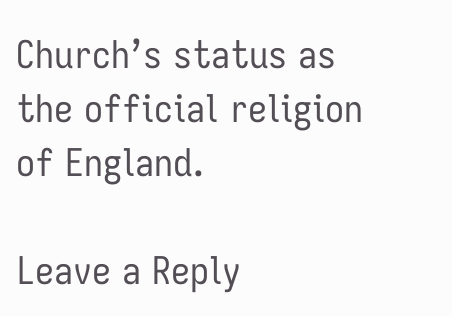Church’s status as the official religion of England.

Leave a Reply